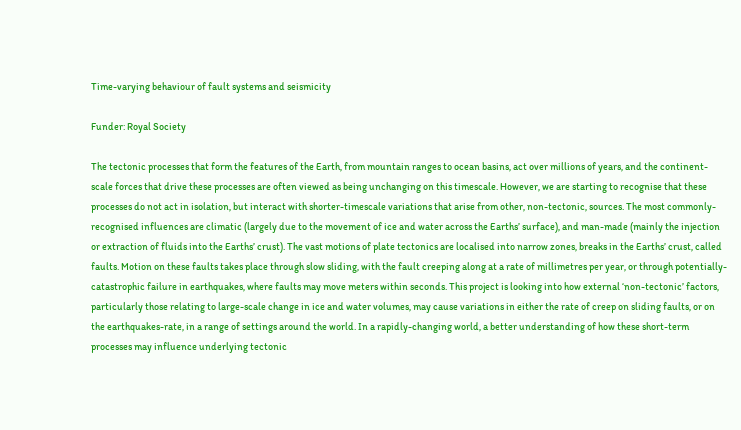Time-varying behaviour of fault systems and seismicity

Funder: Royal Society

The tectonic processes that form the features of the Earth, from mountain ranges to ocean basins, act over millions of years, and the continent-scale forces that drive these processes are often viewed as being unchanging on this timescale. However, we are starting to recognise that these processes do not act in isolation, but interact with shorter-timescale variations that arise from other, non-tectonic, sources. The most commonly-recognised influences are climatic (largely due to the movement of ice and water across the Earths’ surface), and man-made (mainly the injection or extraction of fluids into the Earths’ crust). The vast motions of plate tectonics are localised into narrow zones, breaks in the Earths’ crust, called faults. Motion on these faults takes place through slow sliding, with the fault creeping along at a rate of millimetres per year, or through potentially-catastrophic failure in earthquakes, where faults may move meters within seconds. This project is looking into how external ‘non-tectonic’ factors, particularly those relating to large-scale change in ice and water volumes, may cause variations in either the rate of creep on sliding faults, or on the earthquakes-rate, in a range of settings around the world. In a rapidly-changing world, a better understanding of how these short-term processes may influence underlying tectonic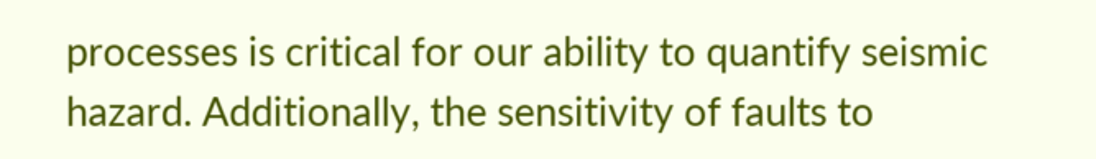processes is critical for our ability to quantify seismic hazard. Additionally, the sensitivity of faults to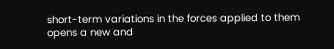short-term variations in the forces applied to them opens a new and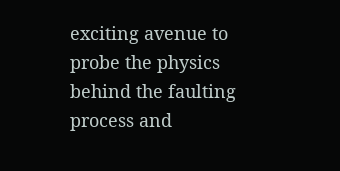exciting avenue to probe the physics behind the faulting process and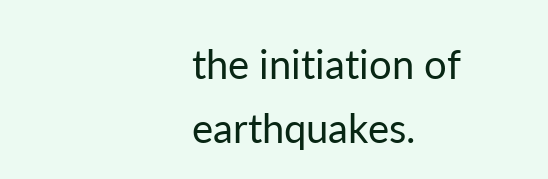the initiation of earthquakes.